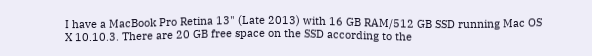I have a MacBook Pro Retina 13" (Late 2013) with 16 GB RAM/512 GB SSD running Mac OS X 10.10.3. There are 20 GB free space on the SSD according to the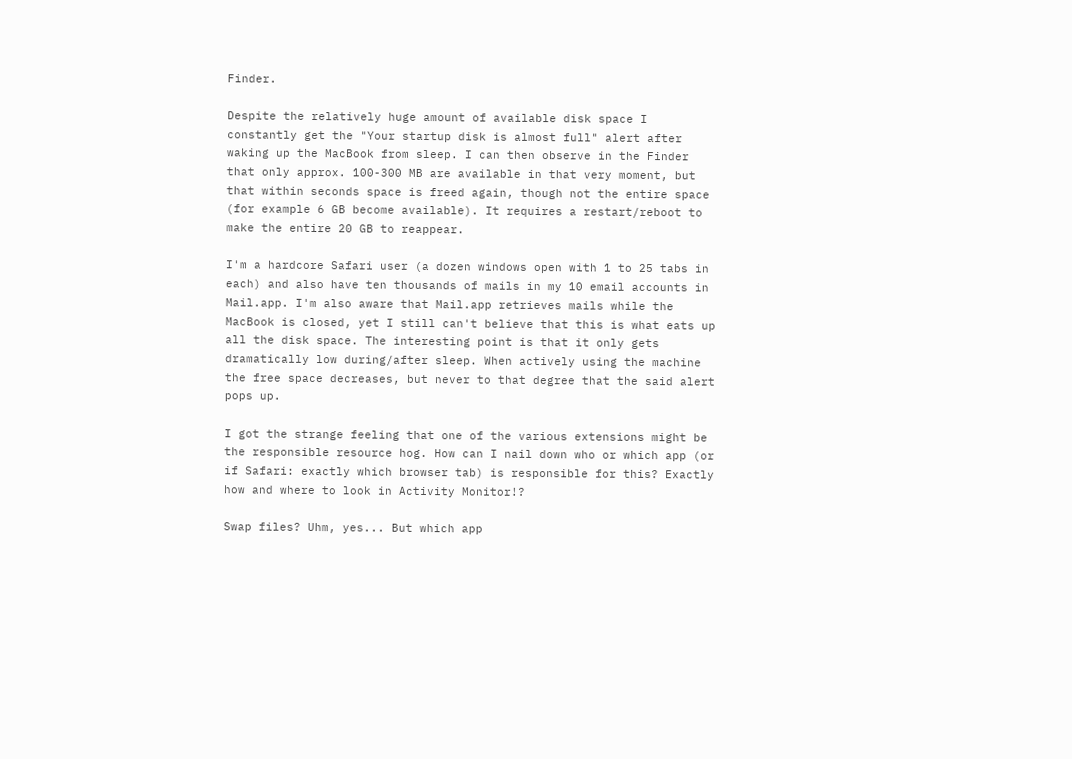Finder.

Despite the relatively huge amount of available disk space I constantly get the "Your startup disk is almost full" alert after waking up the MacBook from sleep. I can then observe in the Finder that only approx. 100-300 MB are available in that very moment, but that within seconds space is freed again, though not the entire space (for example 6 GB become available). It requires a restart/reboot to make the entire 20 GB to reappear.

I'm a hardcore Safari user (a dozen windows open with 1 to 25 tabs in each) and also have ten thousands of mails in my 10 email accounts in Mail.app. I'm also aware that Mail.app retrieves mails while the MacBook is closed, yet I still can't believe that this is what eats up all the disk space. The interesting point is that it only gets dramatically low during/after sleep. When actively using the machine the free space decreases, but never to that degree that the said alert pops up.

I got the strange feeling that one of the various extensions might be the responsible resource hog. How can I nail down who or which app (or if Safari: exactly which browser tab) is responsible for this? Exactly how and where to look in Activity Monitor!?

Swap files? Uhm, yes... But which app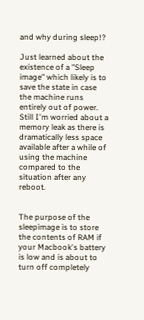and why during sleep!?

Just learned about the existence of a "Sleep image" which likely is to save the state in case the machine runs entirely out of power. Still I'm worried about a memory leak as there is dramatically less space available after a while of using the machine compared to the situation after any reboot.


The purpose of the sleepimage is to store the contents of RAM if your Macbook's battery is low and is about to turn off completely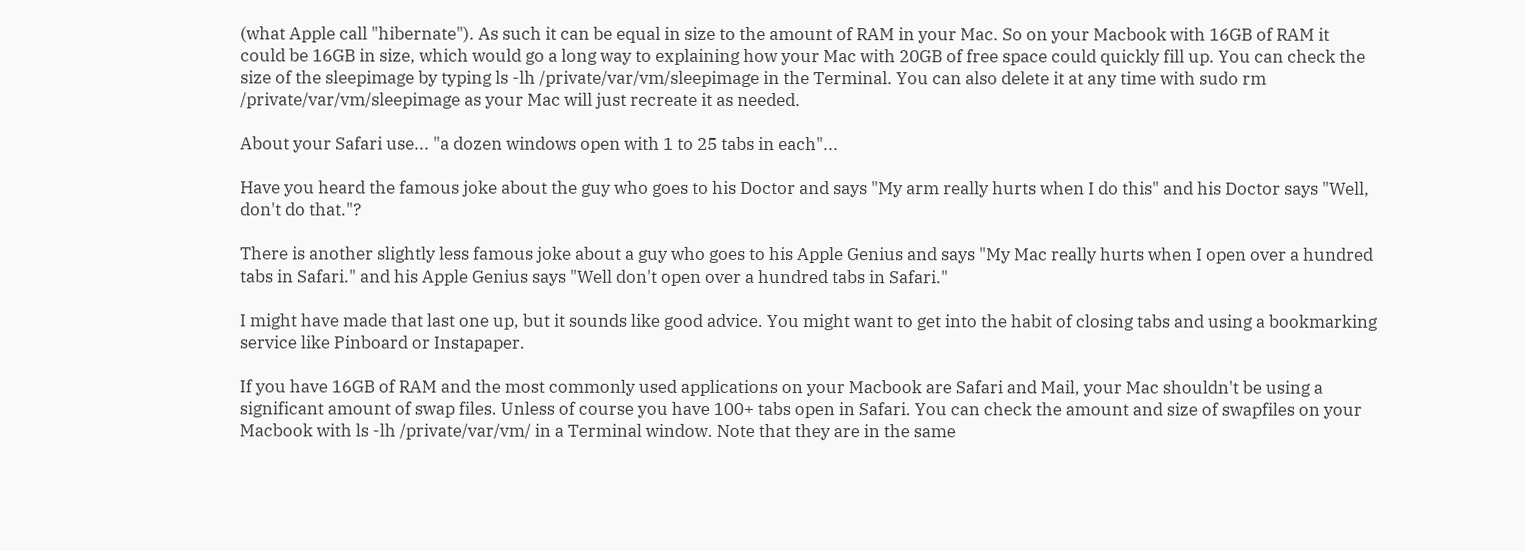(what Apple call "hibernate"). As such it can be equal in size to the amount of RAM in your Mac. So on your Macbook with 16GB of RAM it could be 16GB in size, which would go a long way to explaining how your Mac with 20GB of free space could quickly fill up. You can check the size of the sleepimage by typing ls -lh /private/var/vm/sleepimage in the Terminal. You can also delete it at any time with sudo rm /private/var/vm/sleepimage as your Mac will just recreate it as needed.

About your Safari use... "a dozen windows open with 1 to 25 tabs in each"...

Have you heard the famous joke about the guy who goes to his Doctor and says "My arm really hurts when I do this" and his Doctor says "Well, don't do that."?

There is another slightly less famous joke about a guy who goes to his Apple Genius and says "My Mac really hurts when I open over a hundred tabs in Safari." and his Apple Genius says "Well don't open over a hundred tabs in Safari."

I might have made that last one up, but it sounds like good advice. You might want to get into the habit of closing tabs and using a bookmarking service like Pinboard or Instapaper.

If you have 16GB of RAM and the most commonly used applications on your Macbook are Safari and Mail, your Mac shouldn't be using a significant amount of swap files. Unless of course you have 100+ tabs open in Safari. You can check the amount and size of swapfiles on your Macbook with ls -lh /private/var/vm/ in a Terminal window. Note that they are in the same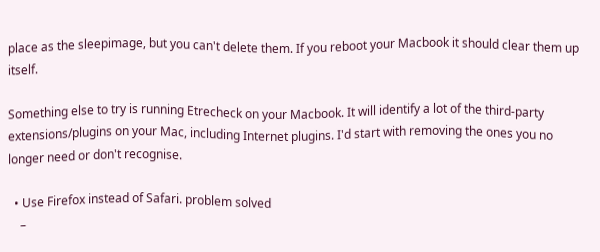place as the sleepimage, but you can't delete them. If you reboot your Macbook it should clear them up itself.

Something else to try is running Etrecheck on your Macbook. It will identify a lot of the third-party extensions/plugins on your Mac, including Internet plugins. I'd start with removing the ones you no longer need or don't recognise.

  • Use Firefox instead of Safari. problem solved
    –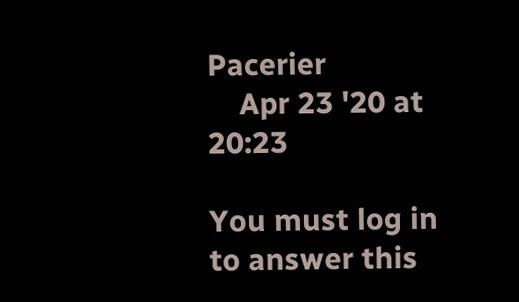Pacerier
    Apr 23 '20 at 20:23

You must log in to answer this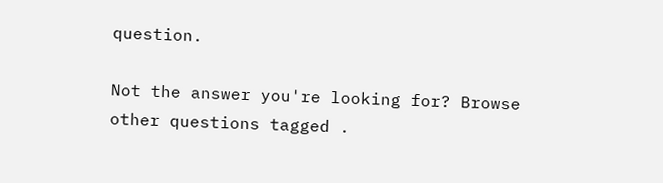question.

Not the answer you're looking for? Browse other questions tagged .